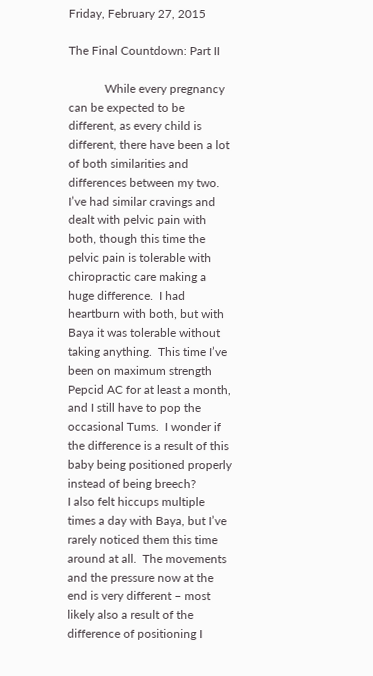Friday, February 27, 2015

The Final Countdown: Part II

            While every pregnancy can be expected to be different, as every child is different, there have been a lot of both similarities and differences between my two.  I’ve had similar cravings and dealt with pelvic pain with both, though this time the pelvic pain is tolerable with chiropractic care making a huge difference.  I had heartburn with both, but with Baya it was tolerable without taking anything.  This time I’ve been on maximum strength Pepcid AC for at least a month, and I still have to pop the occasional Tums.  I wonder if the difference is a result of this baby being positioned properly instead of being breech?
I also felt hiccups multiple times a day with Baya, but I’ve rarely noticed them this time around at all.  The movements and the pressure now at the end is very different – most likely also a result of the difference of positioning I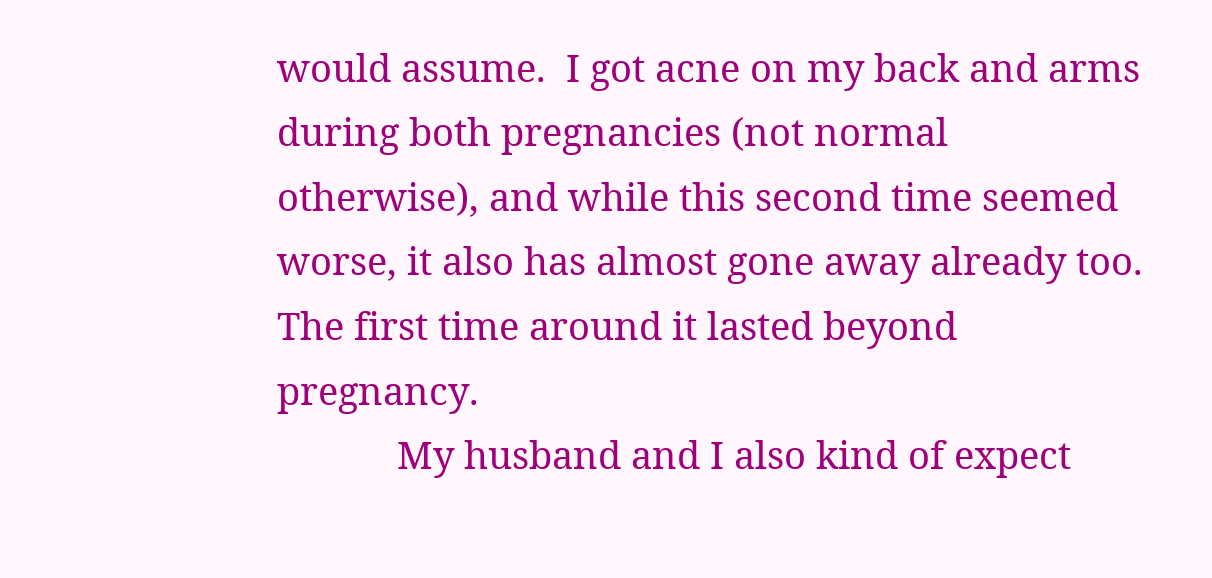would assume.  I got acne on my back and arms during both pregnancies (not normal otherwise), and while this second time seemed worse, it also has almost gone away already too.  The first time around it lasted beyond pregnancy.
            My husband and I also kind of expect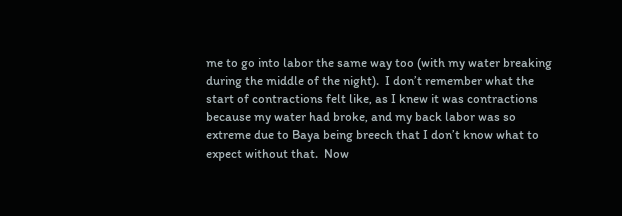me to go into labor the same way too (with my water breaking during the middle of the night).  I don’t remember what the start of contractions felt like, as I knew it was contractions because my water had broke, and my back labor was so extreme due to Baya being breech that I don’t know what to expect without that.  Now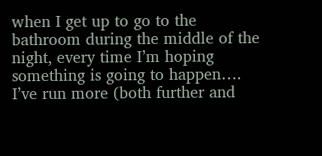when I get up to go to the bathroom during the middle of the night, every time I’m hoping something is going to happen….
I’ve run more (both further and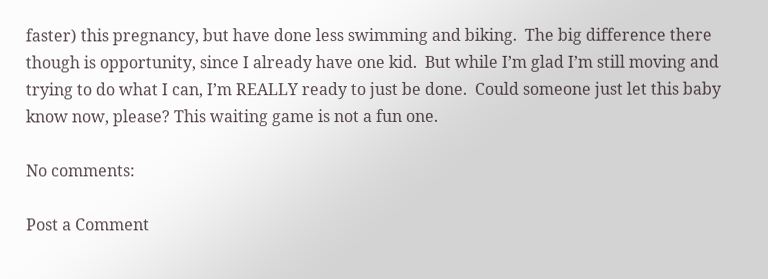faster) this pregnancy, but have done less swimming and biking.  The big difference there though is opportunity, since I already have one kid.  But while I’m glad I’m still moving and trying to do what I can, I’m REALLY ready to just be done.  Could someone just let this baby know now, please? This waiting game is not a fun one.

No comments:

Post a Comment